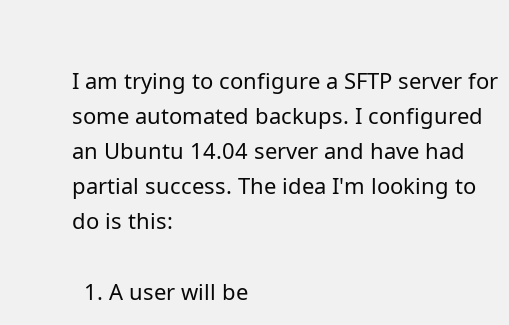I am trying to configure a SFTP server for some automated backups. I configured an Ubuntu 14.04 server and have had partial success. The idea I'm looking to do is this:

  1. A user will be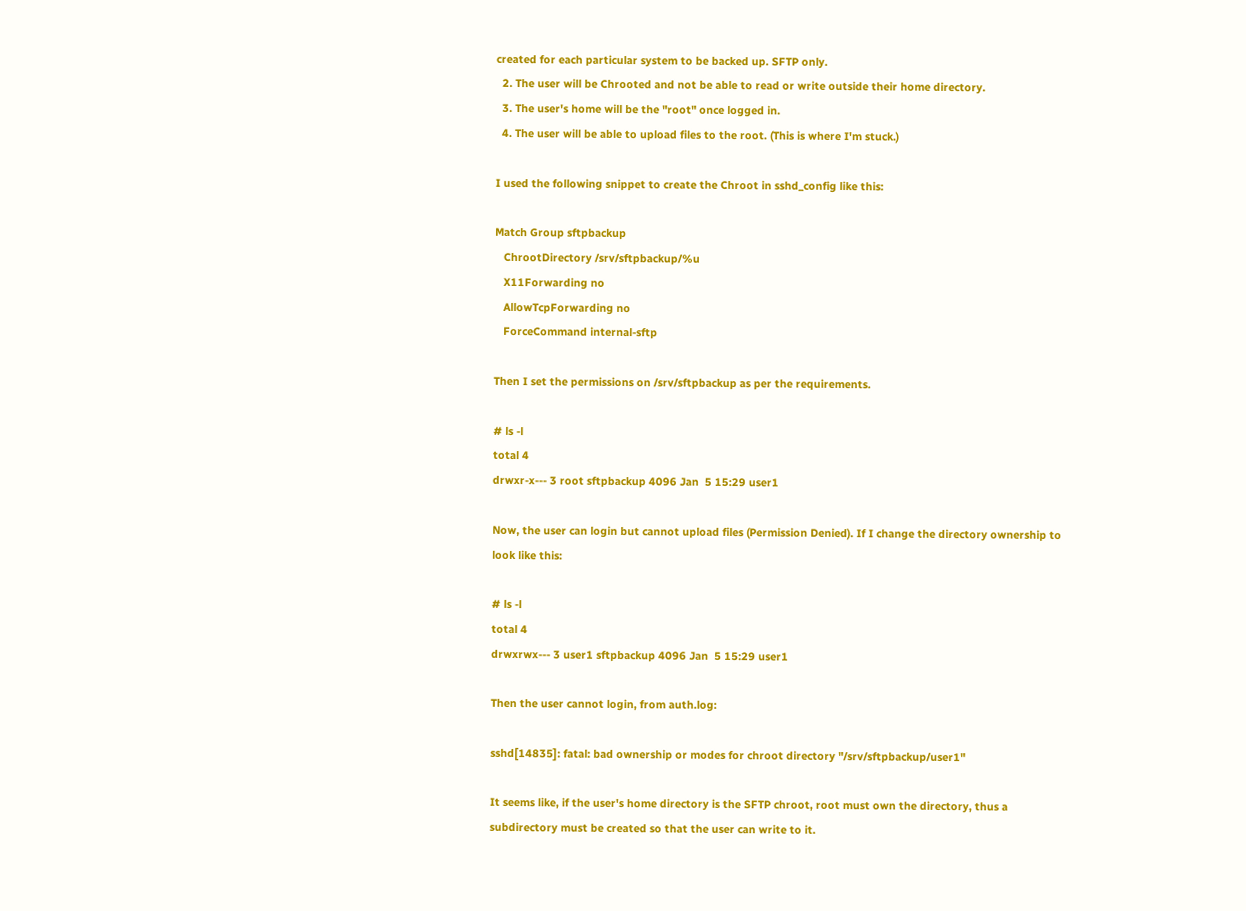created for each particular system to be backed up. SFTP only.
  2. The user will be Chrooted and not be able to read or write outside their home directory.
  3. The user's home will be the "root" once logged in.
  4. The user will be able to upload files to the root. (This is where I'm stuck.)

I used the following snippet to create the Chroot in sshd_config like this:

Match Group sftpbackup
   ChrootDirectory /srv/sftpbackup/%u
   X11Forwarding no
   AllowTcpForwarding no
   ForceCommand internal-sftp

Then I set the permissions on /srv/sftpbackup as per the requirements.

# ls -l
total 4
drwxr-x--- 3 root sftpbackup 4096 Jan  5 15:29 user1

Now, the user can login but cannot upload files (Permission Denied). If I change the directory ownership to look like this:

# ls -l
total 4
drwxrwx--- 3 user1 sftpbackup 4096 Jan  5 15:29 user1

Then the user cannot login, from auth.log:

sshd[14835]: fatal: bad ownership or modes for chroot directory "/srv/sftpbackup/user1"

It seems like, if the user's home directory is the SFTP chroot, root must own the directory, thus a subdirectory must be created so that the user can write to it.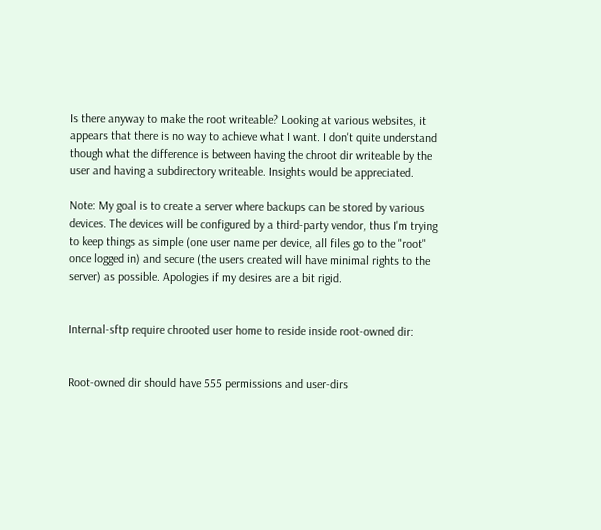Is there anyway to make the root writeable? Looking at various websites, it appears that there is no way to achieve what I want. I don't quite understand though what the difference is between having the chroot dir writeable by the user and having a subdirectory writeable. Insights would be appreciated.

Note: My goal is to create a server where backups can be stored by various devices. The devices will be configured by a third-party vendor, thus I'm trying to keep things as simple (one user name per device, all files go to the "root" once logged in) and secure (the users created will have minimal rights to the server) as possible. Apologies if my desires are a bit rigid.


Internal-sftp require chrooted user home to reside inside root-owned dir:


Root-owned dir should have 555 permissions and user-dirs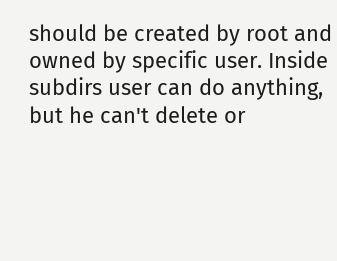should be created by root and owned by specific user. Inside subdirs user can do anything, but he can't delete or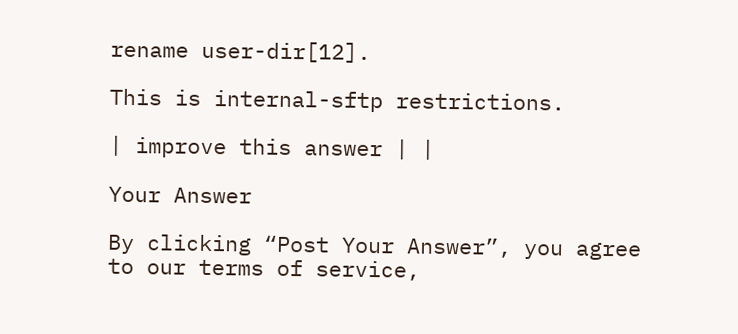rename user-dir[12].

This is internal-sftp restrictions.

| improve this answer | |

Your Answer

By clicking “Post Your Answer”, you agree to our terms of service,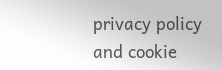privacy policy and cookie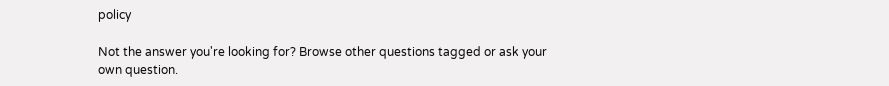policy

Not the answer you're looking for? Browse other questions tagged or ask your own question.